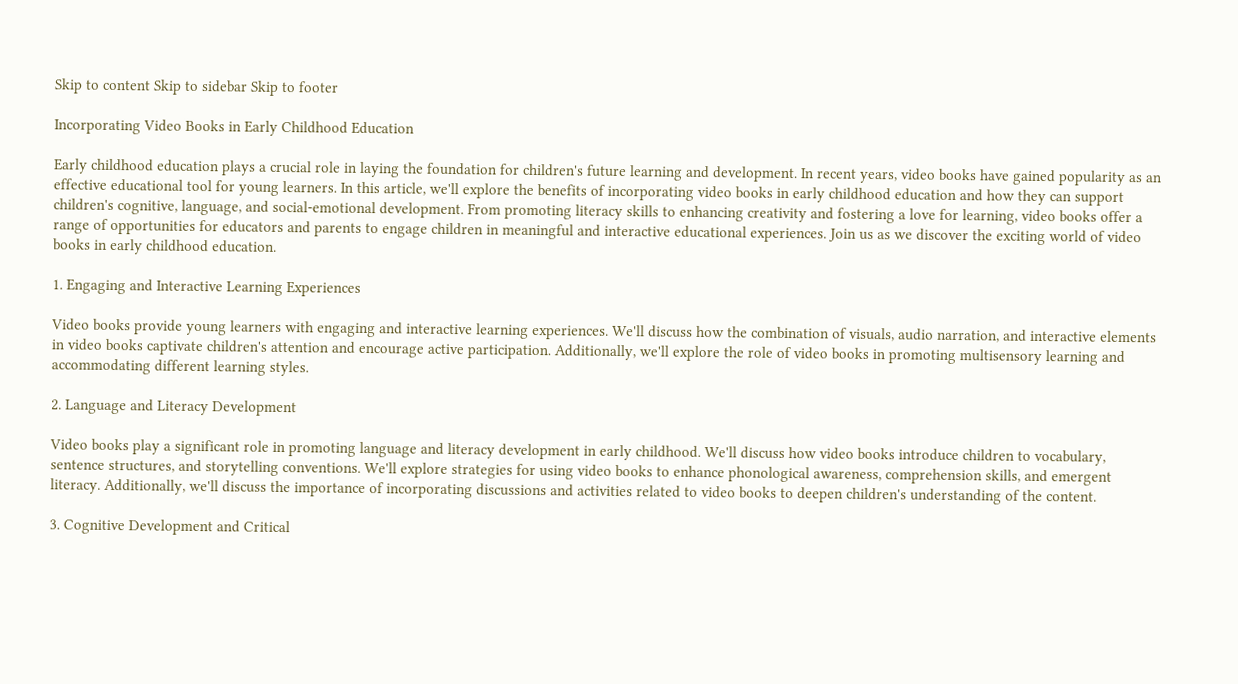Skip to content Skip to sidebar Skip to footer

Incorporating Video Books in Early Childhood Education

Early childhood education plays a crucial role in laying the foundation for children's future learning and development. In recent years, video books have gained popularity as an effective educational tool for young learners. In this article, we'll explore the benefits of incorporating video books in early childhood education and how they can support children's cognitive, language, and social-emotional development. From promoting literacy skills to enhancing creativity and fostering a love for learning, video books offer a range of opportunities for educators and parents to engage children in meaningful and interactive educational experiences. Join us as we discover the exciting world of video books in early childhood education.

1. Engaging and Interactive Learning Experiences

Video books provide young learners with engaging and interactive learning experiences. We'll discuss how the combination of visuals, audio narration, and interactive elements in video books captivate children's attention and encourage active participation. Additionally, we'll explore the role of video books in promoting multisensory learning and accommodating different learning styles.

2. Language and Literacy Development

Video books play a significant role in promoting language and literacy development in early childhood. We'll discuss how video books introduce children to vocabulary, sentence structures, and storytelling conventions. We'll explore strategies for using video books to enhance phonological awareness, comprehension skills, and emergent literacy. Additionally, we'll discuss the importance of incorporating discussions and activities related to video books to deepen children's understanding of the content.

3. Cognitive Development and Critical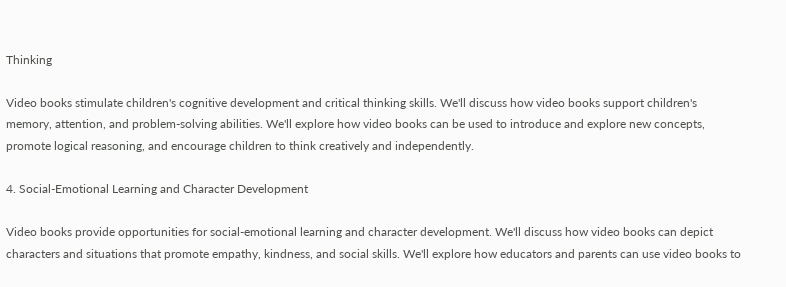Thinking

Video books stimulate children's cognitive development and critical thinking skills. We'll discuss how video books support children's memory, attention, and problem-solving abilities. We'll explore how video books can be used to introduce and explore new concepts, promote logical reasoning, and encourage children to think creatively and independently.

4. Social-Emotional Learning and Character Development

Video books provide opportunities for social-emotional learning and character development. We'll discuss how video books can depict characters and situations that promote empathy, kindness, and social skills. We'll explore how educators and parents can use video books to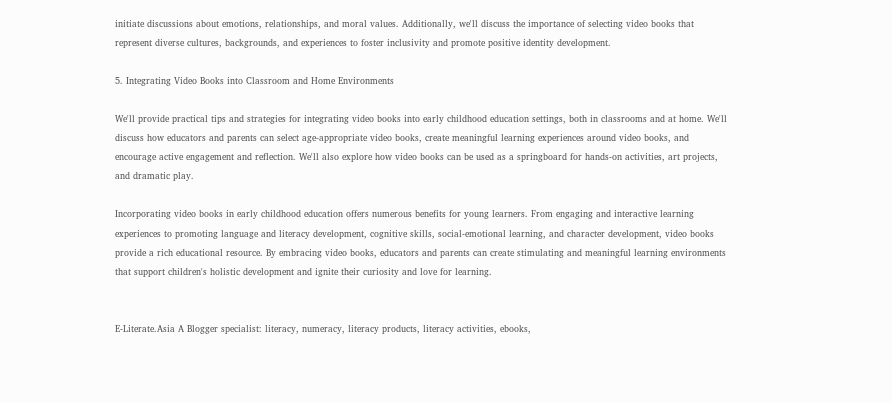initiate discussions about emotions, relationships, and moral values. Additionally, we'll discuss the importance of selecting video books that represent diverse cultures, backgrounds, and experiences to foster inclusivity and promote positive identity development.

5. Integrating Video Books into Classroom and Home Environments

We'll provide practical tips and strategies for integrating video books into early childhood education settings, both in classrooms and at home. We'll discuss how educators and parents can select age-appropriate video books, create meaningful learning experiences around video books, and encourage active engagement and reflection. We'll also explore how video books can be used as a springboard for hands-on activities, art projects, and dramatic play.

Incorporating video books in early childhood education offers numerous benefits for young learners. From engaging and interactive learning experiences to promoting language and literacy development, cognitive skills, social-emotional learning, and character development, video books provide a rich educational resource. By embracing video books, educators and parents can create stimulating and meaningful learning environments that support children's holistic development and ignite their curiosity and love for learning.


E-Literate.Asia A Blogger specialist: literacy, numeracy, literacy products, literacy activities, ebooks,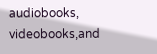audiobooks, videobooks,and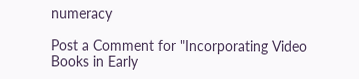numeracy

Post a Comment for "Incorporating Video Books in Early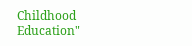Childhood Education"